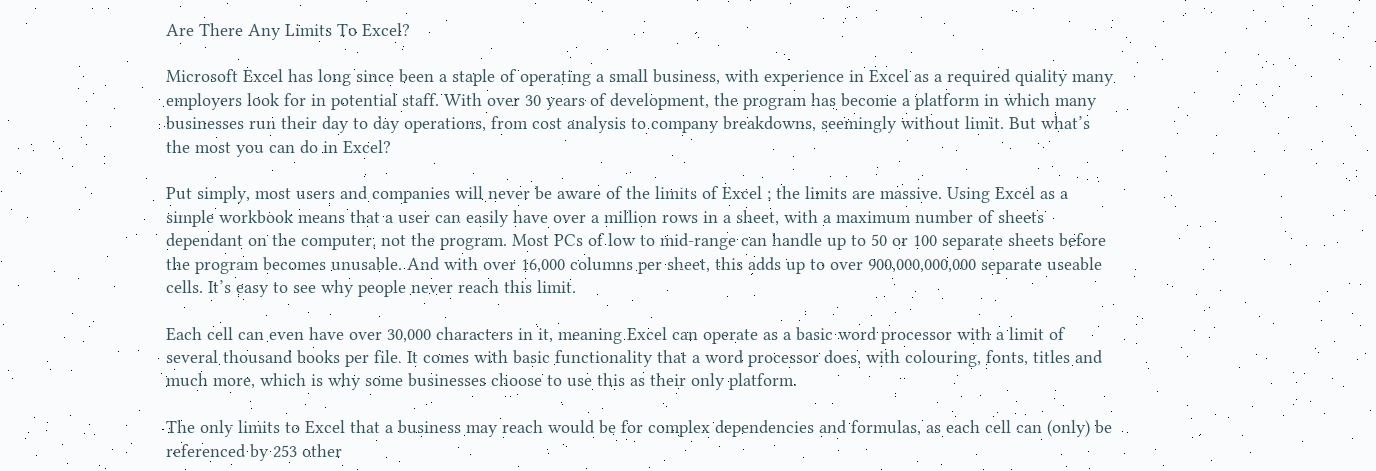Are There Any Limits To Excel?

Microsoft Excel has long since been a staple of operating a small business, with experience in Excel as a required quality many employers look for in potential staff. With over 30 years of development, the program has become a platform in which many businesses run their day to day operations, from cost analysis to company breakdowns, seemingly without limit. But what’s the most you can do in Excel?

Put simply, most users and companies will never be aware of the limits of Excel ; the limits are massive. Using Excel as a simple workbook means that a user can easily have over a million rows in a sheet, with a maximum number of sheets dependant on the computer, not the program. Most PCs of low to mid-range can handle up to 50 or 100 separate sheets before the program becomes unusable. And with over 16,000 columns per sheet, this adds up to over 900,000,000,000 separate useable cells. It’s easy to see why people never reach this limit.

Each cell can even have over 30,000 characters in it, meaning Excel can operate as a basic word processor with a limit of several thousand books per file. It comes with basic functionality that a word processor does, with colouring, fonts, titles and much more, which is why some businesses choose to use this as their only platform.

The only limits to Excel that a business may reach would be for complex dependencies and formulas, as each cell can (only) be referenced by 253 other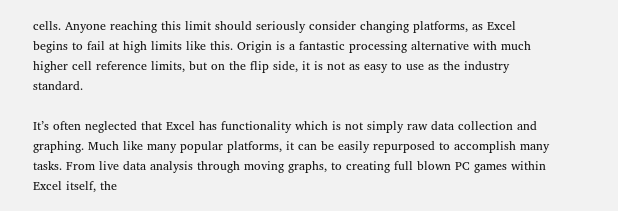cells. Anyone reaching this limit should seriously consider changing platforms, as Excel begins to fail at high limits like this. Origin is a fantastic processing alternative with much higher cell reference limits, but on the flip side, it is not as easy to use as the industry standard.

It’s often neglected that Excel has functionality which is not simply raw data collection and graphing. Much like many popular platforms, it can be easily repurposed to accomplish many tasks. From live data analysis through moving graphs, to creating full blown PC games within Excel itself, the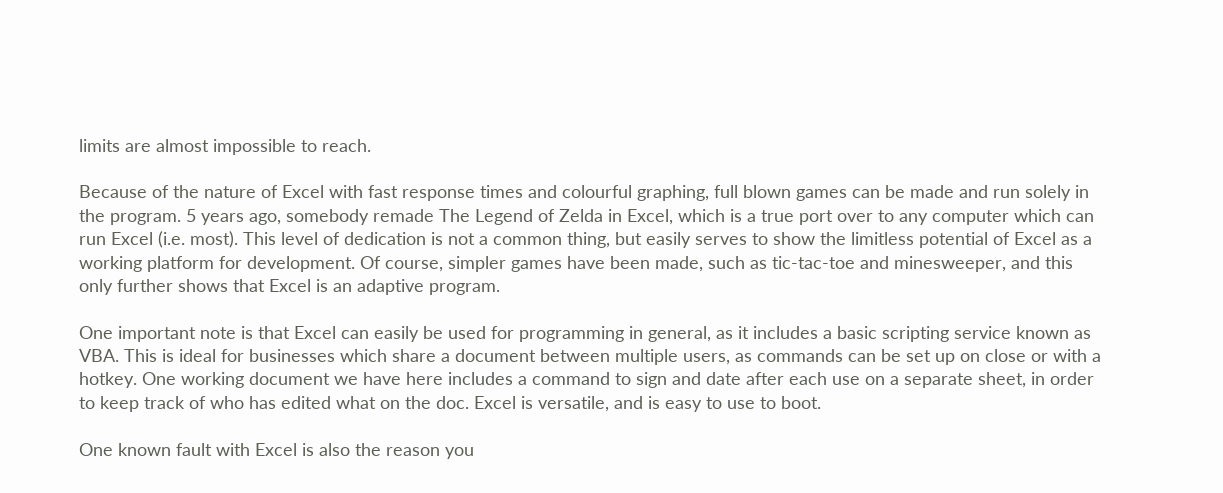limits are almost impossible to reach.

Because of the nature of Excel with fast response times and colourful graphing, full blown games can be made and run solely in the program. 5 years ago, somebody remade The Legend of Zelda in Excel, which is a true port over to any computer which can run Excel (i.e. most). This level of dedication is not a common thing, but easily serves to show the limitless potential of Excel as a working platform for development. Of course, simpler games have been made, such as tic-tac-toe and minesweeper, and this only further shows that Excel is an adaptive program.

One important note is that Excel can easily be used for programming in general, as it includes a basic scripting service known as VBA. This is ideal for businesses which share a document between multiple users, as commands can be set up on close or with a hotkey. One working document we have here includes a command to sign and date after each use on a separate sheet, in order to keep track of who has edited what on the doc. Excel is versatile, and is easy to use to boot.

One known fault with Excel is also the reason you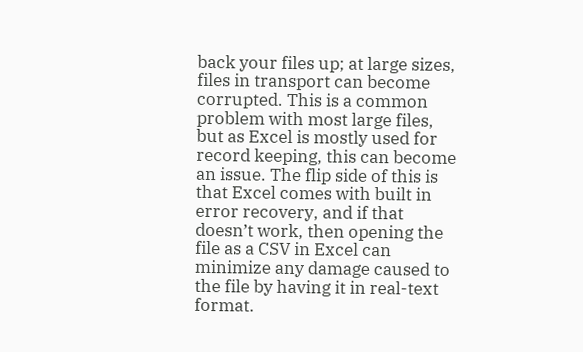back your files up; at large sizes, files in transport can become corrupted. This is a common problem with most large files, but as Excel is mostly used for record keeping, this can become an issue. The flip side of this is that Excel comes with built in error recovery, and if that doesn’t work, then opening the file as a CSV in Excel can minimize any damage caused to the file by having it in real-text format.